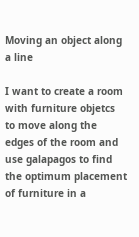Moving an object along a line

I want to create a room with furniture objetcs to move along the edges of the room and use galapagos to find the optimum placement of furniture in a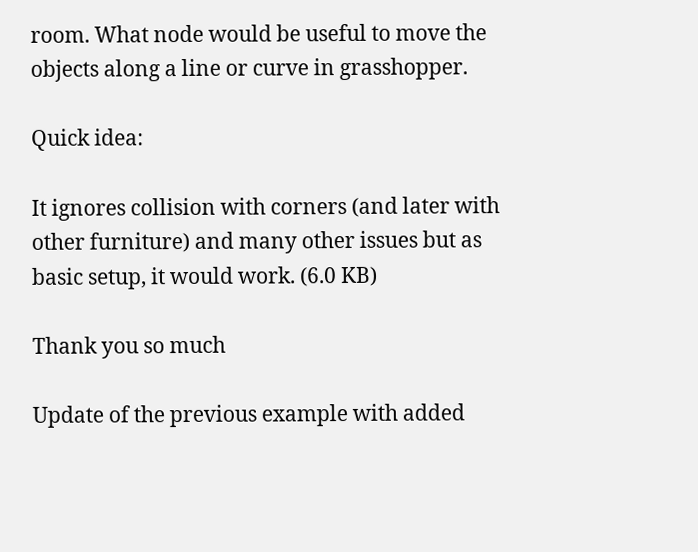room. What node would be useful to move the objects along a line or curve in grasshopper.

Quick idea:

It ignores collision with corners (and later with other furniture) and many other issues but as basic setup, it would work. (6.0 KB)

Thank you so much

Update of the previous example with added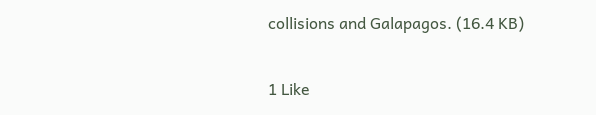collisions and Galapagos. (16.4 KB)

1 Like